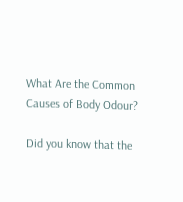What Are the Common Causes of Body Odour?

Did you know that the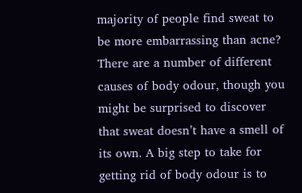majority of people find sweat to be more embarrassing than acne? There are a number of different causes of body odour, though you might be surprised to discover that sweat doesn’t have a smell of its own. A big step to take for getting rid of body odour is to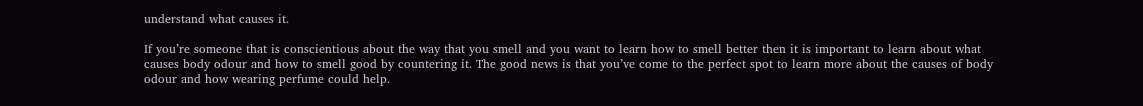understand what causes it.

If you’re someone that is conscientious about the way that you smell and you want to learn how to smell better then it is important to learn about what causes body odour and how to smell good by countering it. The good news is that you’ve come to the perfect spot to learn more about the causes of body odour and how wearing perfume could help.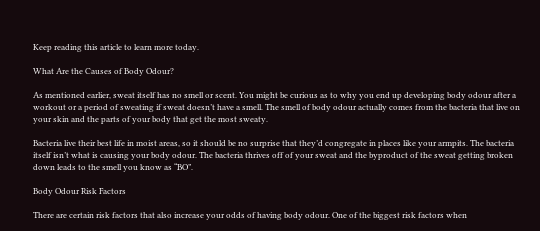Keep reading this article to learn more today.

What Are the Causes of Body Odour?

As mentioned earlier, sweat itself has no smell or scent. You might be curious as to why you end up developing body odour after a workout or a period of sweating if sweat doesn’t have a smell. The smell of body odour actually comes from the bacteria that live on your skin and the parts of your body that get the most sweaty.

Bacteria live their best life in moist areas, so it should be no surprise that they’d congregate in places like your armpits. The bacteria itself isn’t what is causing your body odour. The bacteria thrives off of your sweat and the byproduct of the sweat getting broken down leads to the smell you know as “BO”.

Body Odour Risk Factors

There are certain risk factors that also increase your odds of having body odour. One of the biggest risk factors when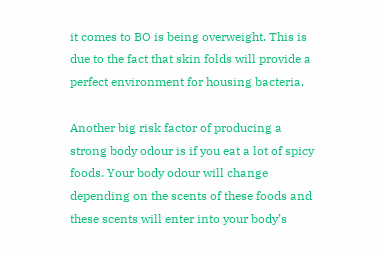it comes to BO is being overweight. This is due to the fact that skin folds will provide a perfect environment for housing bacteria.

Another big risk factor of producing a strong body odour is if you eat a lot of spicy foods. Your body odour will change depending on the scents of these foods and these scents will enter into your body’s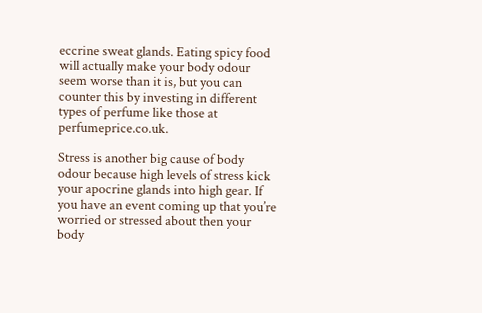eccrine sweat glands. Eating spicy food will actually make your body odour seem worse than it is, but you can counter this by investing in different types of perfume like those at perfumeprice.co.uk.

Stress is another big cause of body odour because high levels of stress kick your apocrine glands into high gear. If you have an event coming up that you’re worried or stressed about then your body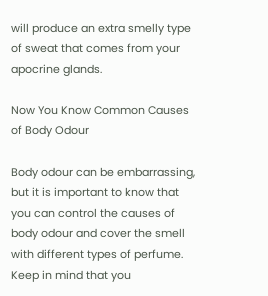will produce an extra smelly type of sweat that comes from your apocrine glands.

Now You Know Common Causes of Body Odour

Body odour can be embarrassing, but it is important to know that you can control the causes of body odour and cover the smell with different types of perfume. Keep in mind that you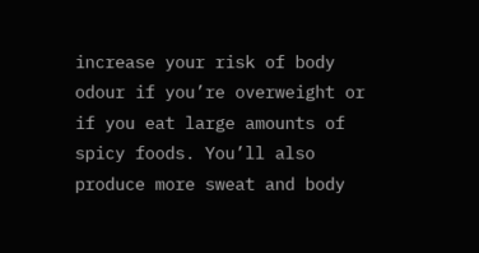increase your risk of body odour if you’re overweight or if you eat large amounts of spicy foods. You’ll also produce more sweat and body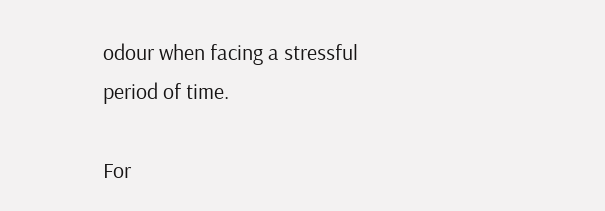odour when facing a stressful period of time.

For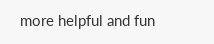more helpful and fun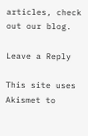articles, check out our blog.

Leave a Reply

This site uses Akismet to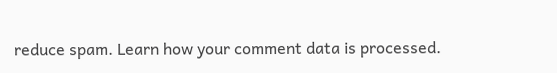reduce spam. Learn how your comment data is processed.